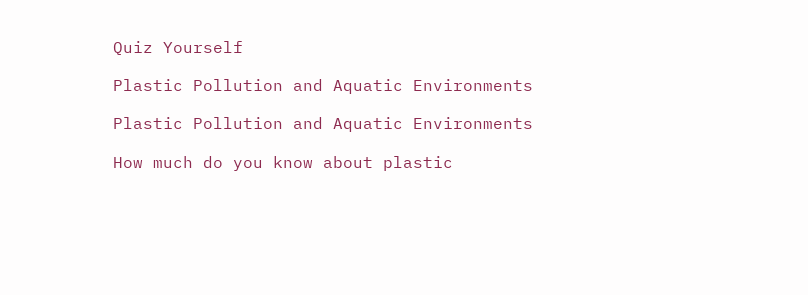Quiz Yourself

Plastic Pollution and Aquatic Environments

Plastic Pollution and Aquatic Environments

How much do you know about plastic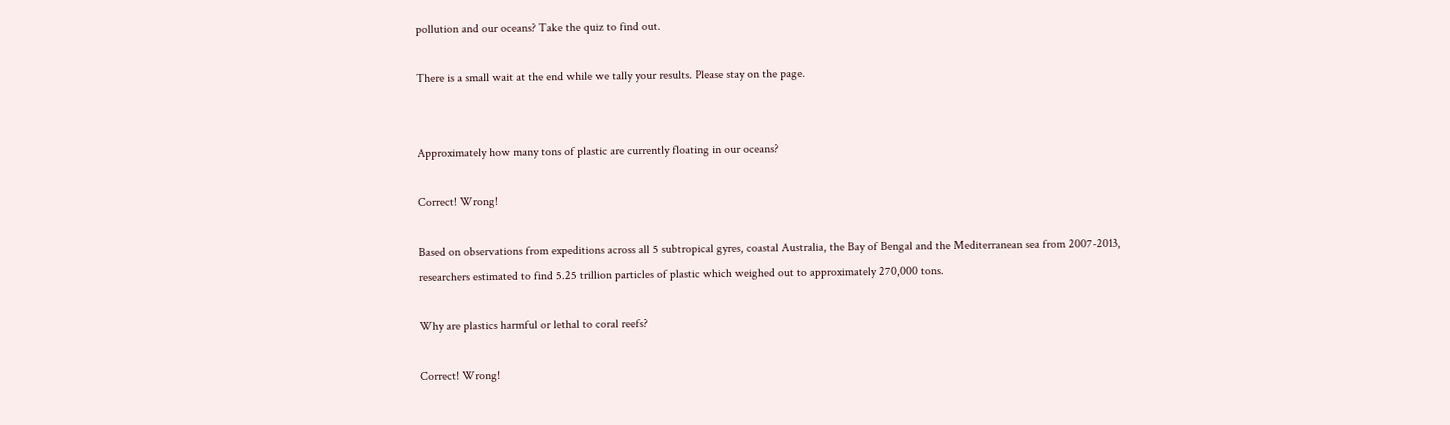pollution and our oceans? Take the quiz to find out.

There is a small wait at the end while we tally your results. Please stay on the page.


Approximately how many tons of plastic are currently floating in our oceans?

Correct! Wrong!

Based on observations from expeditions across all 5 subtropical gyres, coastal Australia, the Bay of Bengal and the Mediterranean sea from 2007-2013, researchers estimated to find 5.25 trillion particles of plastic which weighed out to approximately 270,000 tons.

Why are plastics harmful or lethal to coral reefs?

Correct! Wrong!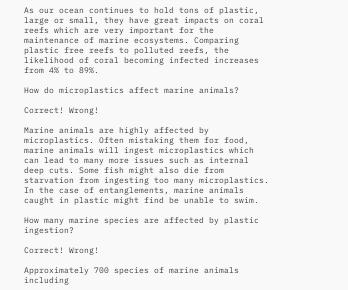As our ocean continues to hold tons of plastic, large or small, they have great impacts on coral reefs which are very important for the maintenance of marine ecosystems. Comparing plastic free reefs to polluted reefs, the likelihood of coral becoming infected increases from 4% to 89%.

How do microplastics affect marine animals?

Correct! Wrong!

Marine animals are highly affected by microplastics. Often mistaking them for food, marine animals will ingest microplastics which can lead to many more issues such as internal deep cuts. Some fish might also die from starvation from ingesting too many microplastics. In the case of entanglements, marine animals caught in plastic might find be unable to swim.

How many marine species are affected by plastic ingestion?

Correct! Wrong!

Approximately 700 species of marine animals including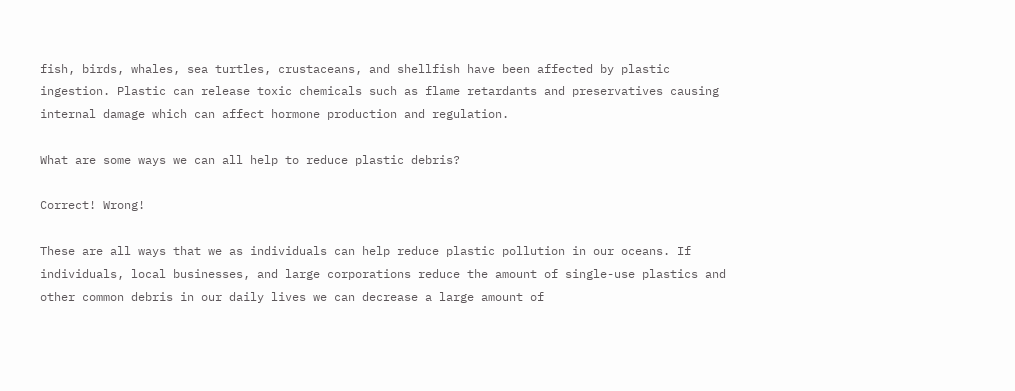fish, birds, whales, sea turtles, crustaceans, and shellfish have been affected by plastic ingestion. Plastic can release toxic chemicals such as flame retardants and preservatives causing internal damage which can affect hormone production and regulation.

What are some ways we can all help to reduce plastic debris?

Correct! Wrong!

These are all ways that we as individuals can help reduce plastic pollution in our oceans. If individuals, local businesses, and large corporations reduce the amount of single-use plastics and other common debris in our daily lives we can decrease a large amount of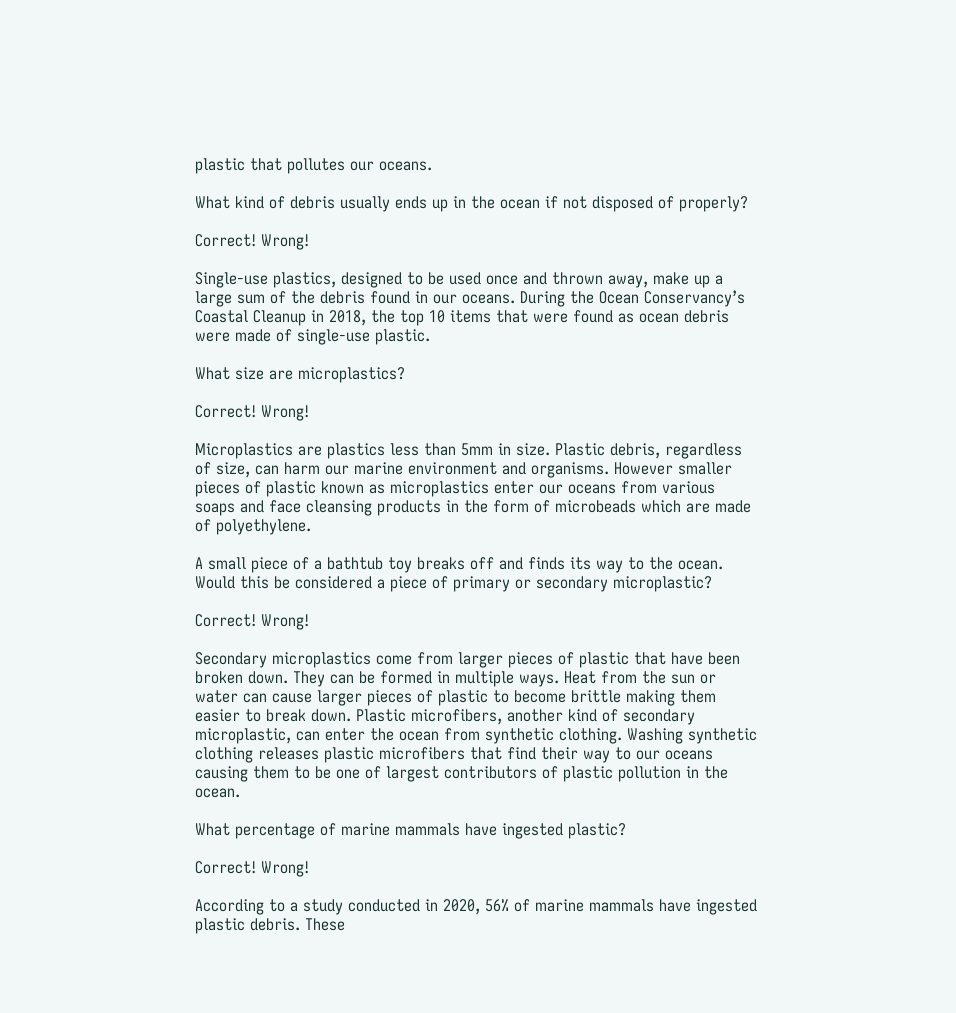plastic that pollutes our oceans.

What kind of debris usually ends up in the ocean if not disposed of properly?

Correct! Wrong!

Single-use plastics, designed to be used once and thrown away, make up a large sum of the debris found in our oceans. During the Ocean Conservancy’s Coastal Cleanup in 2018, the top 10 items that were found as ocean debris were made of single-use plastic.

What size are microplastics?

Correct! Wrong!

Microplastics are plastics less than 5mm in size. Plastic debris, regardless of size, can harm our marine environment and organisms. However smaller pieces of plastic known as microplastics enter our oceans from various soaps and face cleansing products in the form of microbeads which are made of polyethylene.

A small piece of a bathtub toy breaks off and finds its way to the ocean. Would this be considered a piece of primary or secondary microplastic?

Correct! Wrong!

Secondary microplastics come from larger pieces of plastic that have been broken down. They can be formed in multiple ways. Heat from the sun or water can cause larger pieces of plastic to become brittle making them easier to break down. Plastic microfibers, another kind of secondary microplastic, can enter the ocean from synthetic clothing. Washing synthetic clothing releases plastic microfibers that find their way to our oceans causing them to be one of largest contributors of plastic pollution in the ocean.

What percentage of marine mammals have ingested plastic?

Correct! Wrong!

According to a study conducted in 2020, 56% of marine mammals have ingested plastic debris. These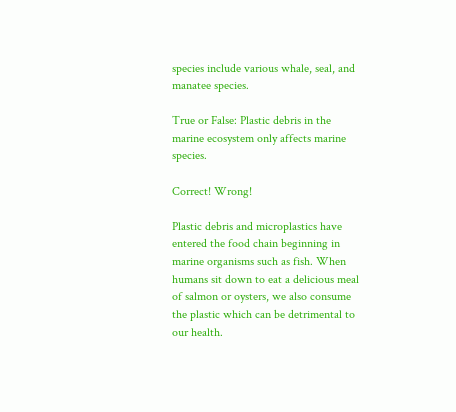species include various whale, seal, and manatee species.

True or False: Plastic debris in the marine ecosystem only affects marine species.

Correct! Wrong!

Plastic debris and microplastics have entered the food chain beginning in marine organisms such as fish. When humans sit down to eat a delicious meal of salmon or oysters, we also consume the plastic which can be detrimental to our health.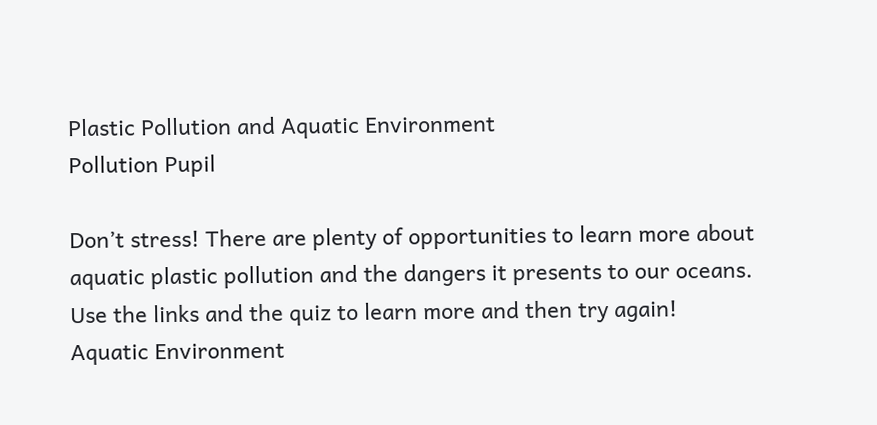Plastic Pollution and Aquatic Environment
Pollution Pupil

Don’t stress! There are plenty of opportunities to learn more about aquatic plastic pollution and the dangers it presents to our oceans. Use the links and the quiz to learn more and then try again!
Aquatic Environment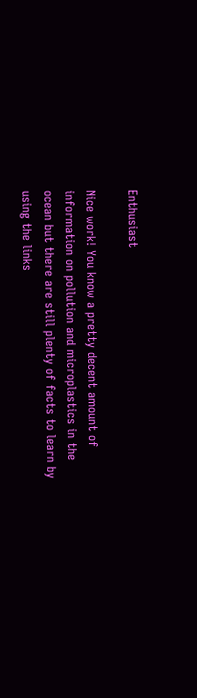Enthusiast

Nice work! You know a pretty decent amount of information on pollution and microplastics in the ocean but there are still plenty of facts to learn by using the links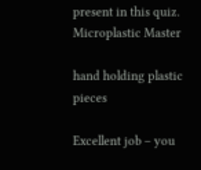present in this quiz.
Microplastic Master

hand holding plastic pieces

Excellent job – you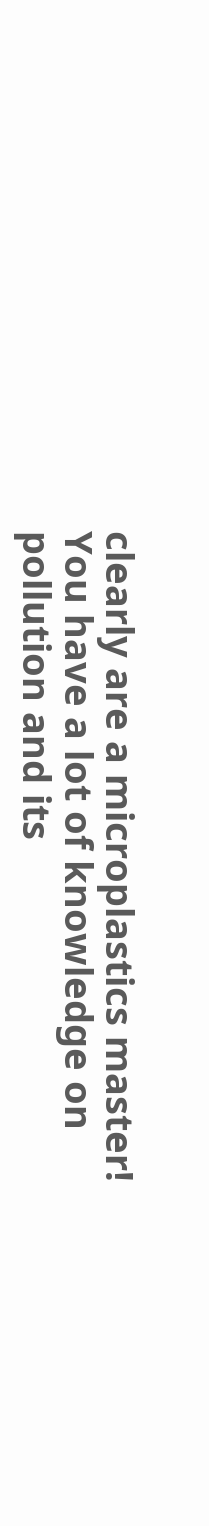clearly are a microplastics master! You have a lot of knowledge on pollution and its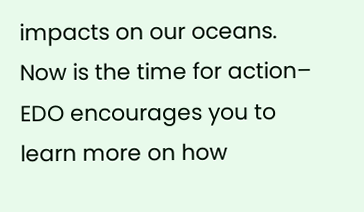impacts on our oceans. Now is the time for action– EDO encourages you to learn more on how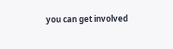you can get involved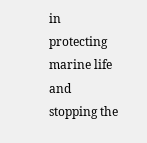in protecting marine life and stopping the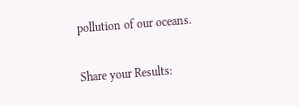pollution of our oceans.

Share your Results: